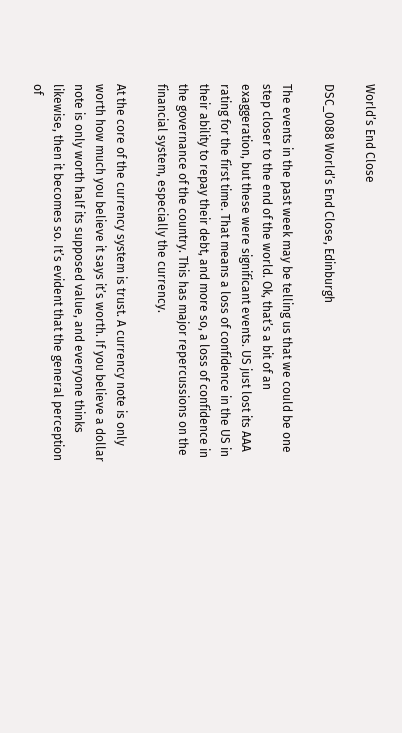World’s End Close

DSC_0088 World’s End Close, Edinburgh

The events in the past week may be telling us that we could be one step closer to the end of the world. Ok, that’s a bit of an exaggeration, but these were significant events. US just lost its AAA rating for the first time. That means a loss of confidence in the US in their ability to repay their debt, and more so, a loss of confidence in the governance of the country. This has major repercussions on the financial system, especially the currency.

At the core of the currency system is trust. A currency note is only worth how much you believe it says it’s worth. If you believe a dollar note is only worth half its supposed value, and everyone thinks likewise, then it becomes so. It’s evident that the general perception of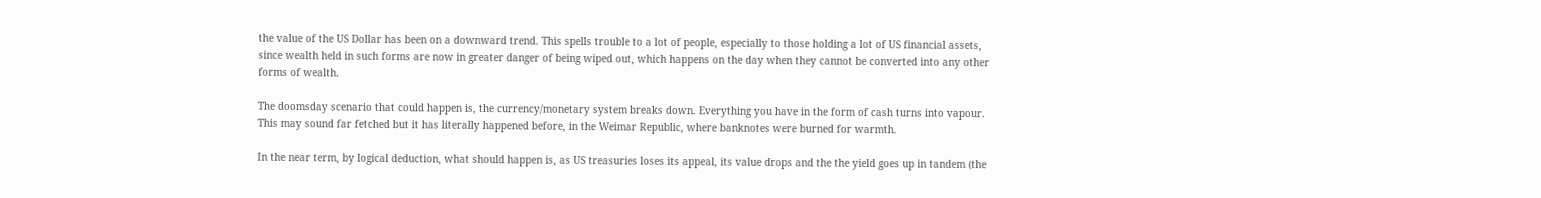the value of the US Dollar has been on a downward trend. This spells trouble to a lot of people, especially to those holding a lot of US financial assets, since wealth held in such forms are now in greater danger of being wiped out, which happens on the day when they cannot be converted into any other forms of wealth.

The doomsday scenario that could happen is, the currency/monetary system breaks down. Everything you have in the form of cash turns into vapour. This may sound far fetched but it has literally happened before, in the Weimar Republic, where banknotes were burned for warmth.

In the near term, by logical deduction, what should happen is, as US treasuries loses its appeal, its value drops and the the yield goes up in tandem (the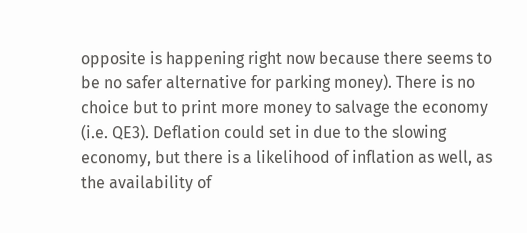opposite is happening right now because there seems to be no safer alternative for parking money). There is no choice but to print more money to salvage the economy (i.e. QE3). Deflation could set in due to the slowing economy, but there is a likelihood of inflation as well, as the availability of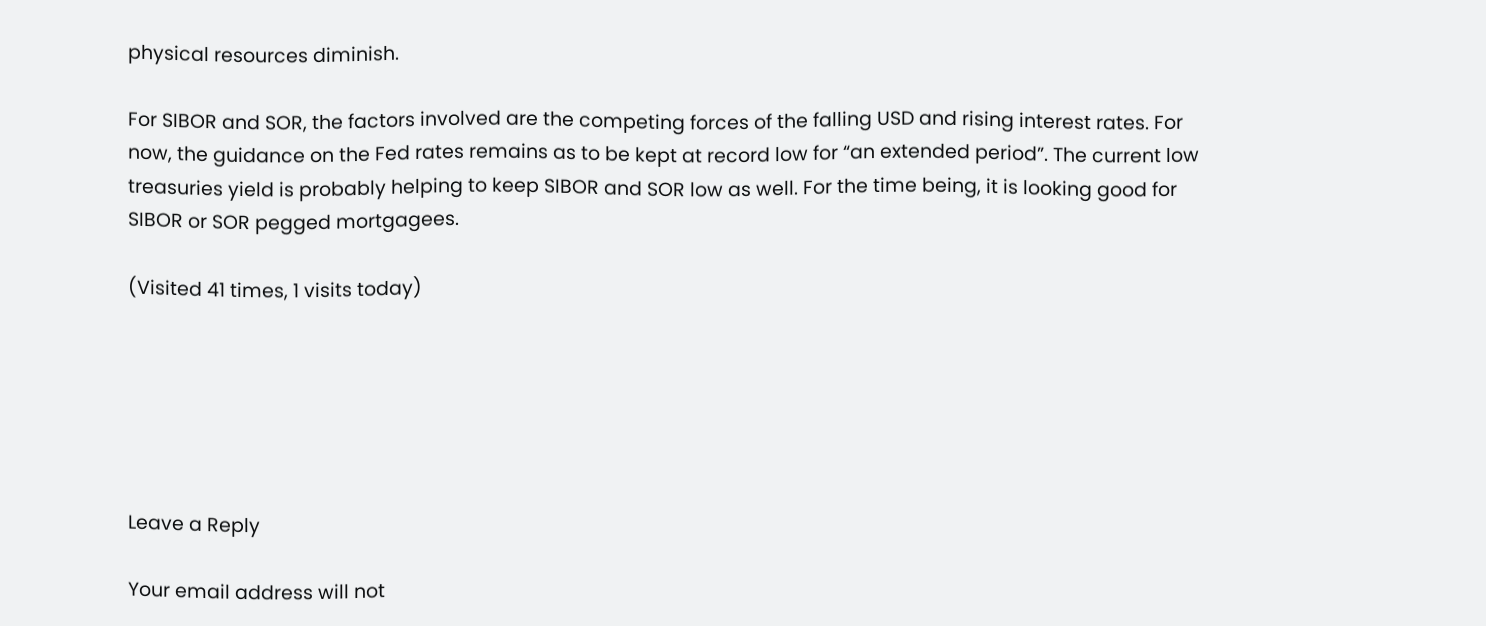physical resources diminish.

For SIBOR and SOR, the factors involved are the competing forces of the falling USD and rising interest rates. For now, the guidance on the Fed rates remains as to be kept at record low for “an extended period”. The current low treasuries yield is probably helping to keep SIBOR and SOR low as well. For the time being, it is looking good for SIBOR or SOR pegged mortgagees.

(Visited 41 times, 1 visits today)






Leave a Reply

Your email address will not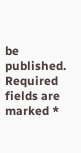be published. Required fields are marked *